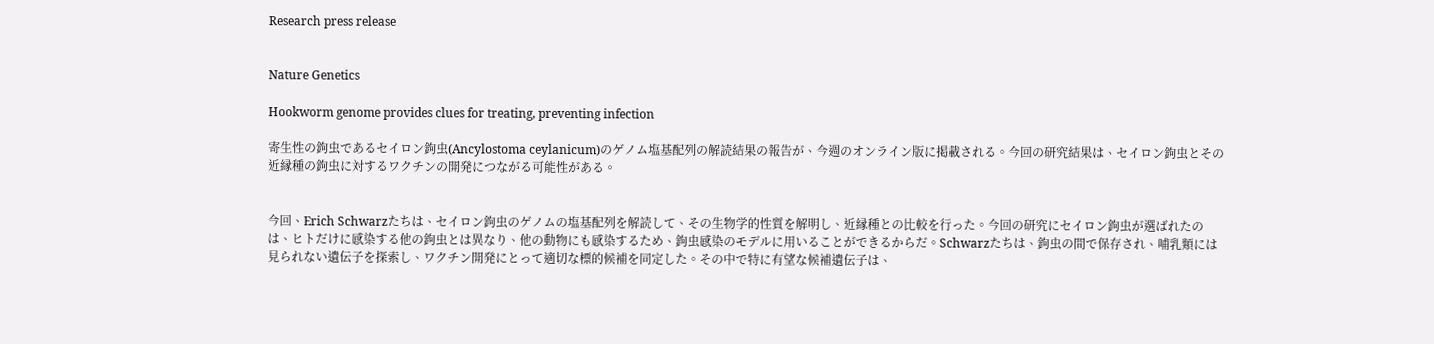Research press release


Nature Genetics

Hookworm genome provides clues for treating, preventing infection

寄生性の鉤虫であるセイロン鉤虫(Ancylostoma ceylanicum)のゲノム塩基配列の解読結果の報告が、今週のオンライン版に掲載される。今回の研究結果は、セイロン鉤虫とその近縁種の鉤虫に対するワクチンの開発につながる可能性がある。


今回、Erich Schwarzたちは、セイロン鉤虫のゲノムの塩基配列を解読して、その生物学的性質を解明し、近縁種との比較を行った。今回の研究にセイロン鉤虫が選ばれたのは、ヒトだけに感染する他の鉤虫とは異なり、他の動物にも感染するため、鉤虫感染のモデルに用いることができるからだ。Schwarzたちは、鉤虫の間で保存され、哺乳類には見られない遺伝子を探索し、ワクチン開発にとって適切な標的候補を同定した。その中で特に有望な候補遺伝子は、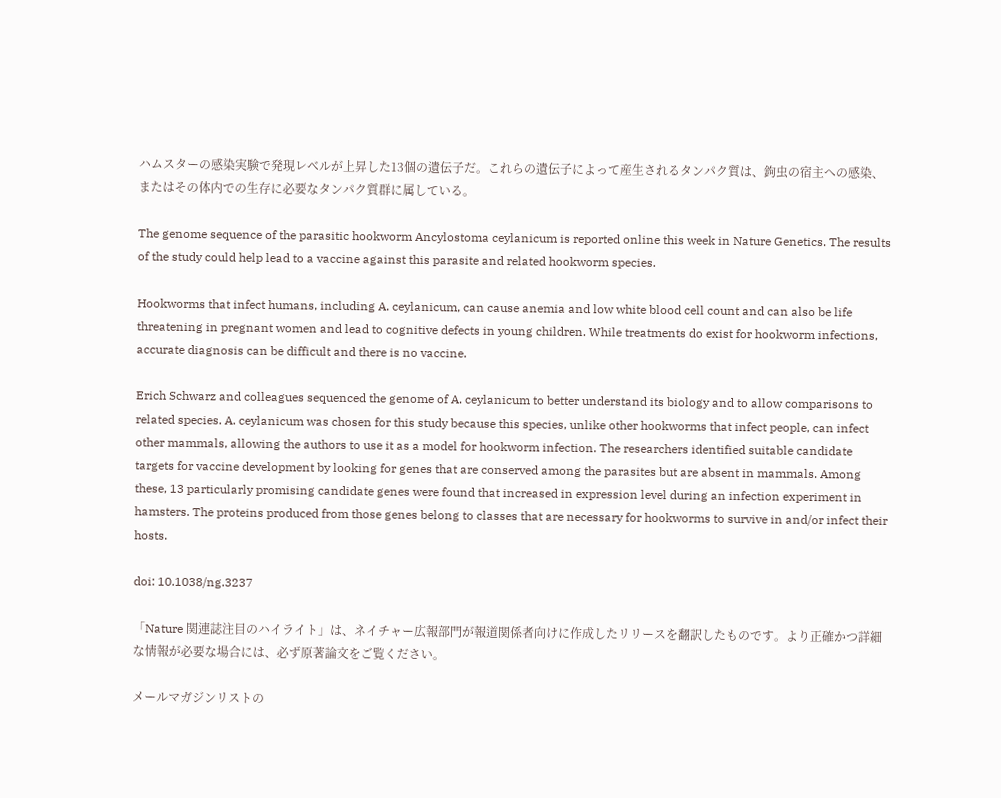ハムスターの感染実験で発現レベルが上昇した13個の遺伝子だ。これらの遺伝子によって産生されるタンパク質は、鉤虫の宿主への感染、またはその体内での生存に必要なタンパク質群に属している。

The genome sequence of the parasitic hookworm Ancylostoma ceylanicum is reported online this week in Nature Genetics. The results of the study could help lead to a vaccine against this parasite and related hookworm species.

Hookworms that infect humans, including A. ceylanicum, can cause anemia and low white blood cell count and can also be life threatening in pregnant women and lead to cognitive defects in young children. While treatments do exist for hookworm infections, accurate diagnosis can be difficult and there is no vaccine.

Erich Schwarz and colleagues sequenced the genome of A. ceylanicum to better understand its biology and to allow comparisons to related species. A. ceylanicum was chosen for this study because this species, unlike other hookworms that infect people, can infect other mammals, allowing the authors to use it as a model for hookworm infection. The researchers identified suitable candidate targets for vaccine development by looking for genes that are conserved among the parasites but are absent in mammals. Among these, 13 particularly promising candidate genes were found that increased in expression level during an infection experiment in hamsters. The proteins produced from those genes belong to classes that are necessary for hookworms to survive in and/or infect their hosts.

doi: 10.1038/ng.3237

「Nature 関連誌注目のハイライト」は、ネイチャー広報部門が報道関係者向けに作成したリリースを翻訳したものです。より正確かつ詳細な情報が必要な場合には、必ず原著論文をご覧ください。

メールマガジンリストの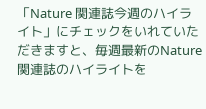「Nature 関連誌今週のハイライト」にチェックをいれていただきますと、毎週最新のNature 関連誌のハイライトを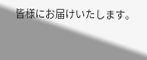皆様にお届けいたします。